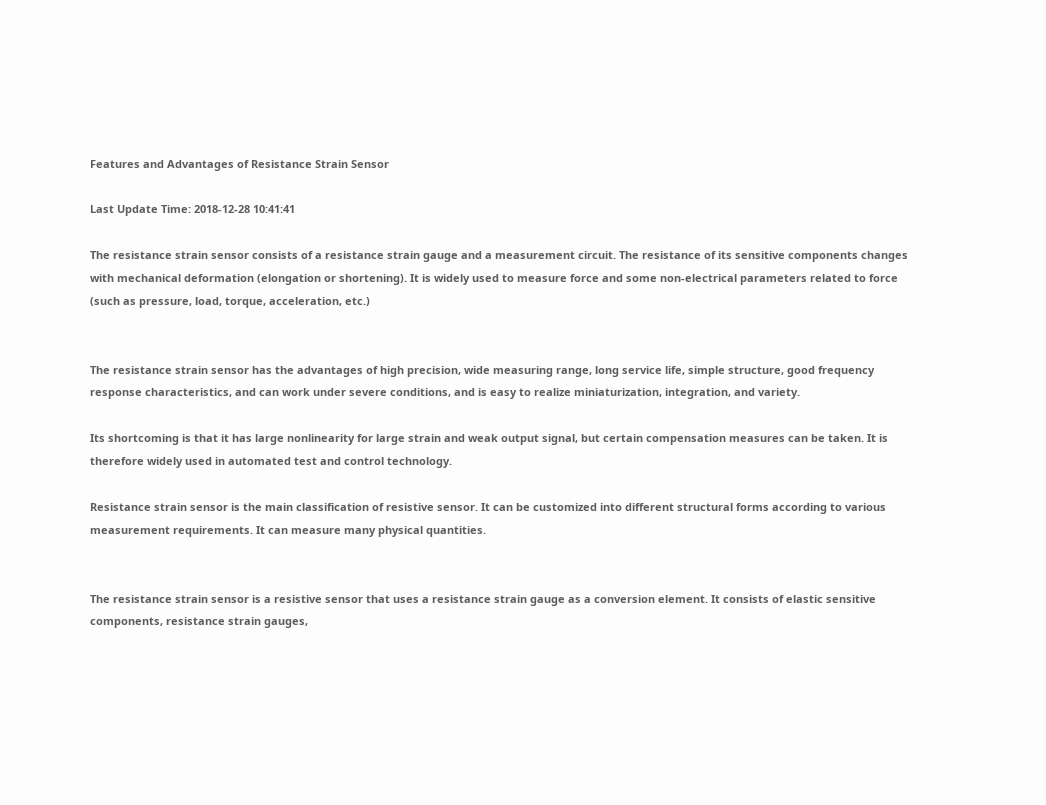Features and Advantages of Resistance Strain Sensor

Last Update Time: 2018-12-28 10:41:41

The resistance strain sensor consists of a resistance strain gauge and a measurement circuit. The resistance of its sensitive components changes with mechanical deformation (elongation or shortening). It is widely used to measure force and some non-electrical parameters related to force (such as pressure, load, torque, acceleration, etc.)


The resistance strain sensor has the advantages of high precision, wide measuring range, long service life, simple structure, good frequency response characteristics, and can work under severe conditions, and is easy to realize miniaturization, integration, and variety.

Its shortcoming is that it has large nonlinearity for large strain and weak output signal, but certain compensation measures can be taken. It is therefore widely used in automated test and control technology.

Resistance strain sensor is the main classification of resistive sensor. It can be customized into different structural forms according to various measurement requirements. It can measure many physical quantities.


The resistance strain sensor is a resistive sensor that uses a resistance strain gauge as a conversion element. It consists of elastic sensitive components, resistance strain gauges,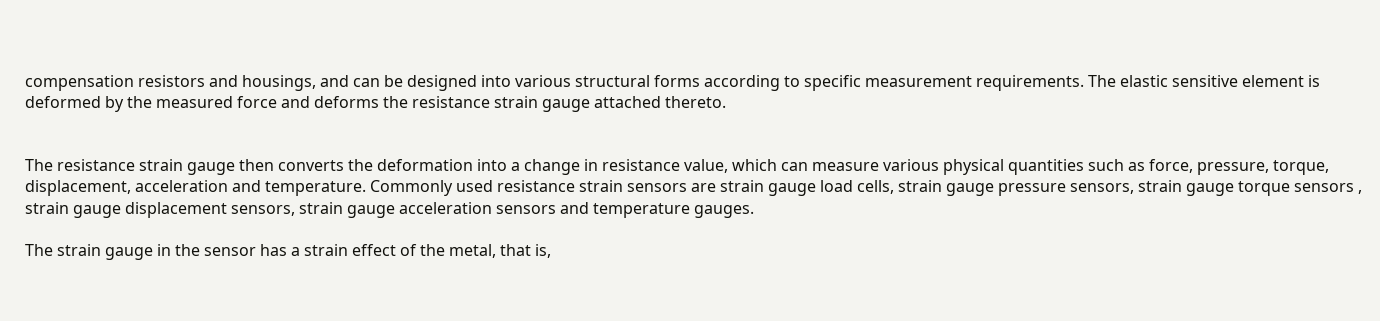compensation resistors and housings, and can be designed into various structural forms according to specific measurement requirements. The elastic sensitive element is deformed by the measured force and deforms the resistance strain gauge attached thereto.


The resistance strain gauge then converts the deformation into a change in resistance value, which can measure various physical quantities such as force, pressure, torque, displacement, acceleration and temperature. Commonly used resistance strain sensors are strain gauge load cells, strain gauge pressure sensors, strain gauge torque sensors , strain gauge displacement sensors, strain gauge acceleration sensors and temperature gauges.

The strain gauge in the sensor has a strain effect of the metal, that is,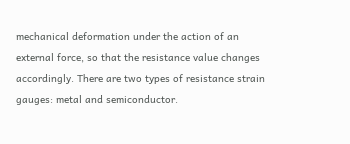mechanical deformation under the action of an external force, so that the resistance value changes accordingly. There are two types of resistance strain gauges: metal and semiconductor.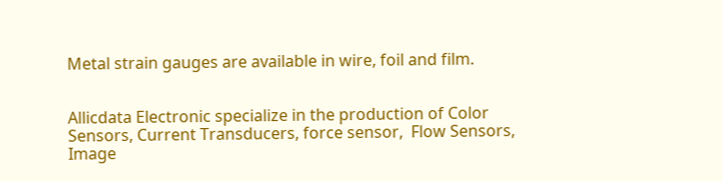Metal strain gauges are available in wire, foil and film.


Allicdata Electronic specialize in the production of Color Sensors, Current Transducers, force sensor,  Flow Sensors, Image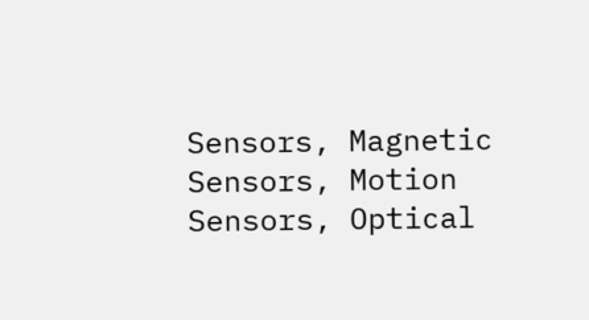Sensors, Magnetic Sensors, Motion Sensors, Optical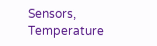Sensors, Temperature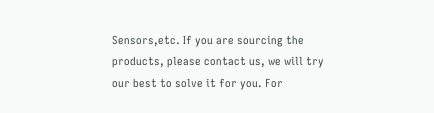Sensors,etc. If you are sourcing the products, please contact us, we will try our best to solve it for you. For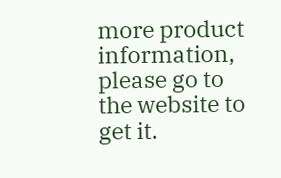more product information, please go to the website to get it.